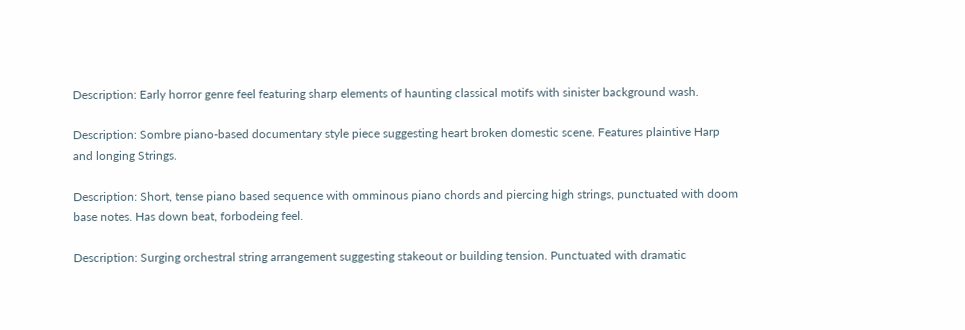Description: Early horror genre feel featuring sharp elements of haunting classical motifs with sinister background wash.

Description: Sombre piano-based documentary style piece suggesting heart broken domestic scene. Features plaintive Harp and longing Strings.

Description: Short, tense piano based sequence with omminous piano chords and piercing high strings, punctuated with doom base notes. Has down beat, forbodeing feel.

Description: Surging orchestral string arrangement suggesting stakeout or building tension. Punctuated with dramatic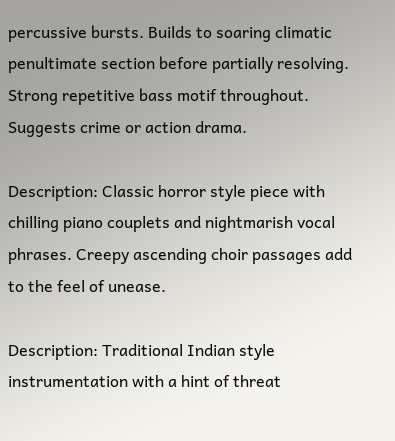percussive bursts. Builds to soaring climatic penultimate section before partially resolving. Strong repetitive bass motif throughout. Suggests crime or action drama.

Description: Classic horror style piece with chilling piano couplets and nightmarish vocal phrases. Creepy ascending choir passages add to the feel of unease.

Description: Traditional Indian style instrumentation with a hint of threat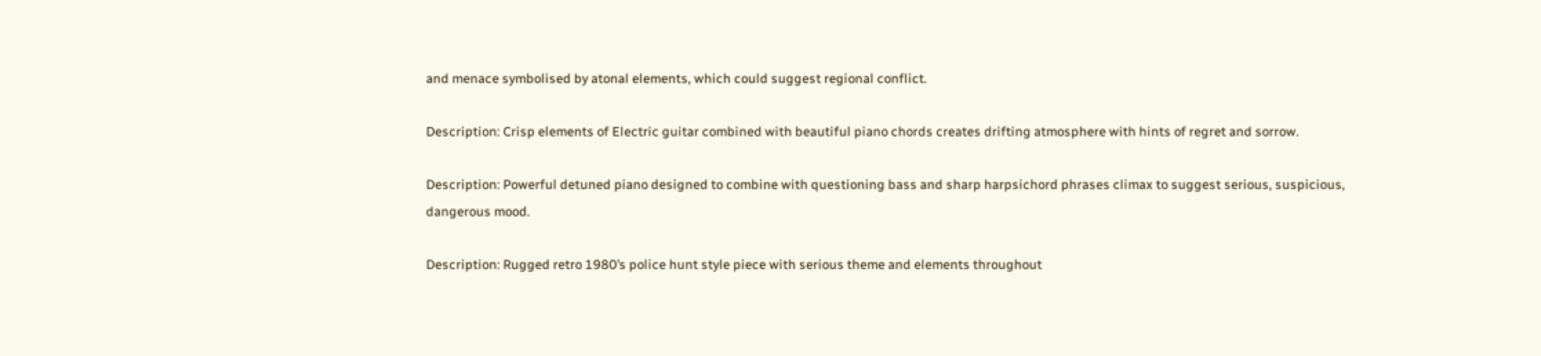and menace symbolised by atonal elements, which could suggest regional conflict.

Description: Crisp elements of Electric guitar combined with beautiful piano chords creates drifting atmosphere with hints of regret and sorrow.

Description: Powerful detuned piano designed to combine with questioning bass and sharp harpsichord phrases climax to suggest serious, suspicious, dangerous mood.

Description: Rugged retro 1980’s police hunt style piece with serious theme and elements throughout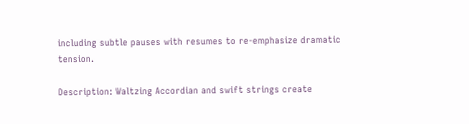including subtle pauses with resumes to re-emphasize dramatic tension.

Description: Waltzing Accordian and swift strings create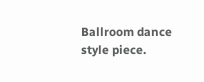Ballroom dance style piece.